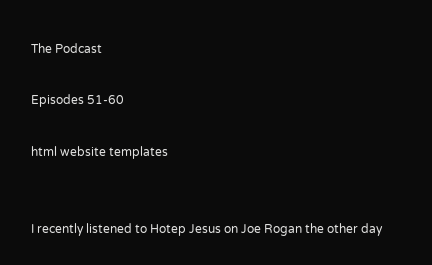The Podcast

Episodes 51-60

html website templates


I recently listened to Hotep Jesus on Joe Rogan the other day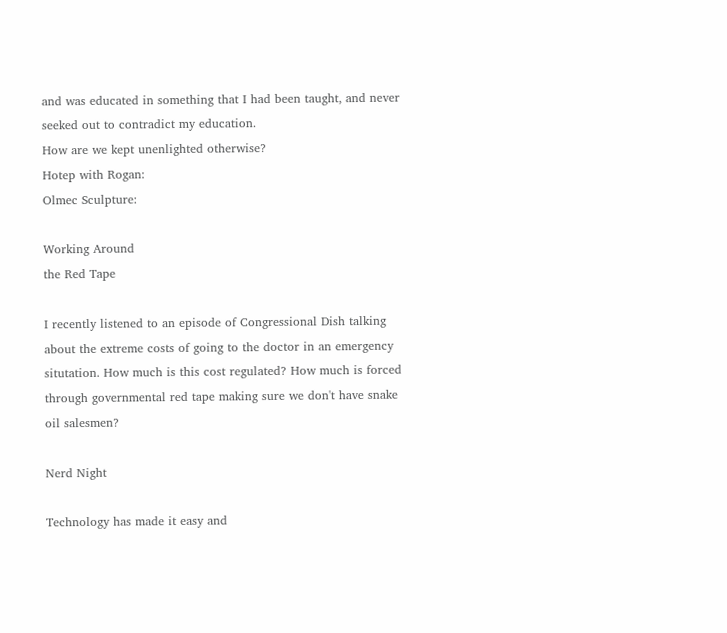and was educated in something that I had been taught, and never seeked out to contradict my education.
How are we kept unenlighted otherwise?
Hotep with Rogan:
Olmec Sculpture:

Working Around
the Red Tape

I recently listened to an episode of Congressional Dish talking about the extreme costs of going to the doctor in an emergency situtation. How much is this cost regulated? How much is forced through governmental red tape making sure we don't have snake oil salesmen?

Nerd Night

Technology has made it easy and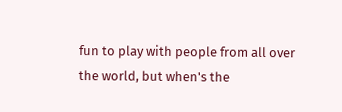fun to play with people from all over the world, but when's the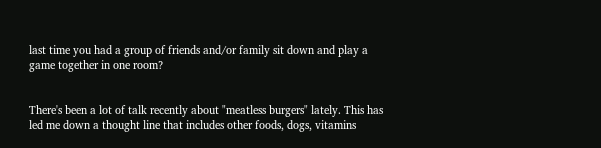last time you had a group of friends and/or family sit down and play a game together in one room?


There's been a lot of talk recently about "meatless burgers" lately. This has led me down a thought line that includes other foods, dogs, vitamins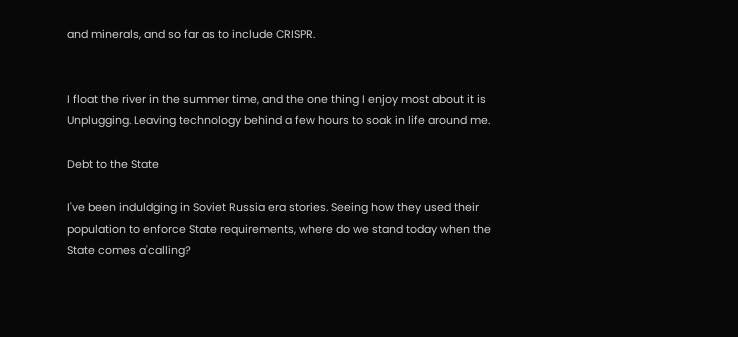and minerals, and so far as to include CRISPR.


I float the river in the summer time, and the one thing I enjoy most about it is Unplugging. Leaving technology behind a few hours to soak in life around me.

Debt to the State

I've been induldging in Soviet Russia era stories. Seeing how they used their population to enforce State requirements, where do we stand today when the State comes a'calling?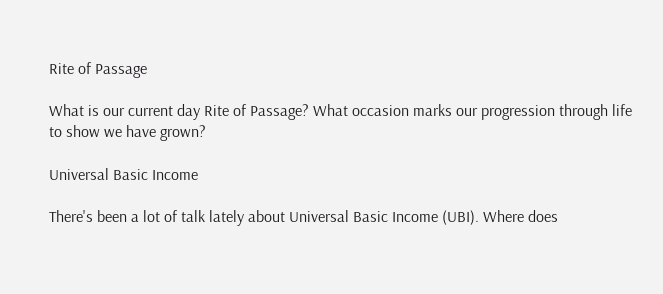Rite of Passage

What is our current day Rite of Passage? What occasion marks our progression through life to show we have grown?

Universal Basic Income

There's been a lot of talk lately about Universal Basic Income (UBI). Where does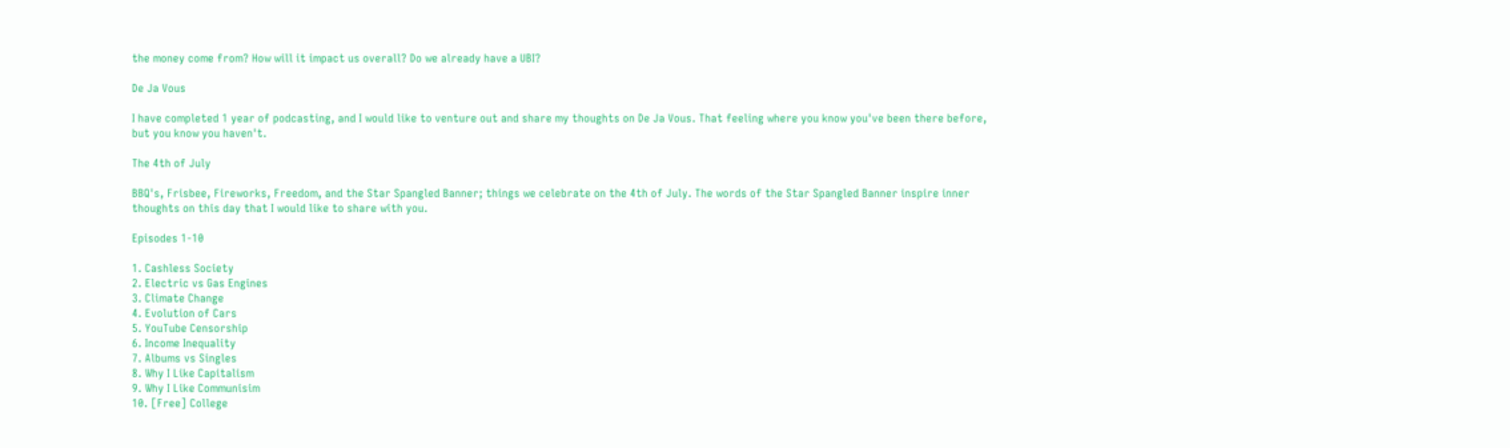the money come from? How will it impact us overall? Do we already have a UBI?

De Ja Vous

I have completed 1 year of podcasting, and I would like to venture out and share my thoughts on De Ja Vous. That feeling where you know you've been there before, but you know you haven't.

The 4th of July

BBQ's, Frisbee, Fireworks, Freedom, and the Star Spangled Banner; things we celebrate on the 4th of July. The words of the Star Spangled Banner inspire inner thoughts on this day that I would like to share with you.

Episodes 1-10

1. Cashless Society
2. Electric vs Gas Engines
3. Climate Change
4. Evolution of Cars
5. YouTube Censorship
6. Income Inequality
7. Albums vs Singles
8. Why I Like Capitalism
9. Why I Like Communisim
10. [Free] College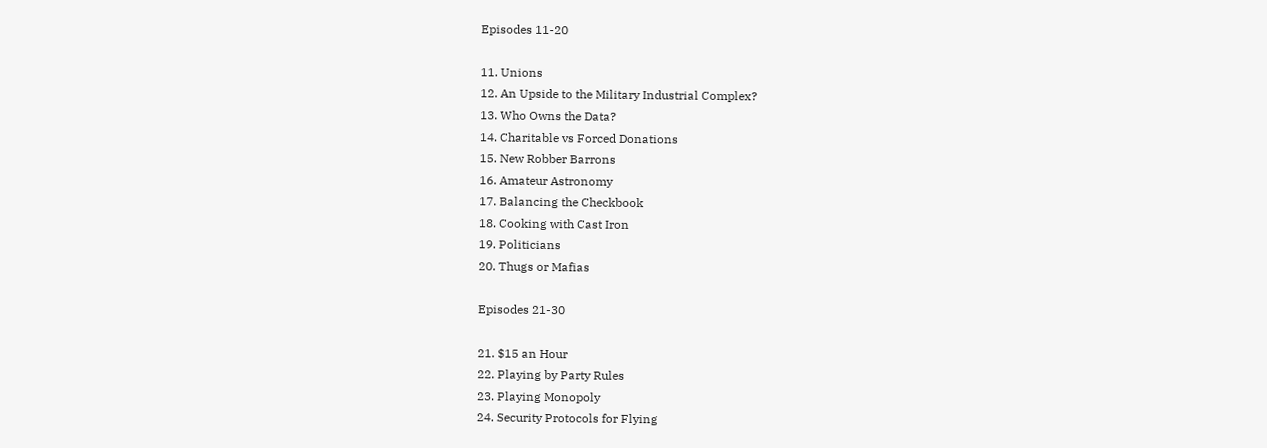Episodes 11-20

11. Unions
12. An Upside to the Military Industrial Complex?
13. Who Owns the Data?
14. Charitable vs Forced Donations
15. New Robber Barrons
16. Amateur Astronomy
17. Balancing the Checkbook
18. Cooking with Cast Iron
19. Politicians
20. Thugs or Mafias

Episodes 21-30

21. $15 an Hour
22. Playing by Party Rules
23. Playing Monopoly
24. Security Protocols for Flying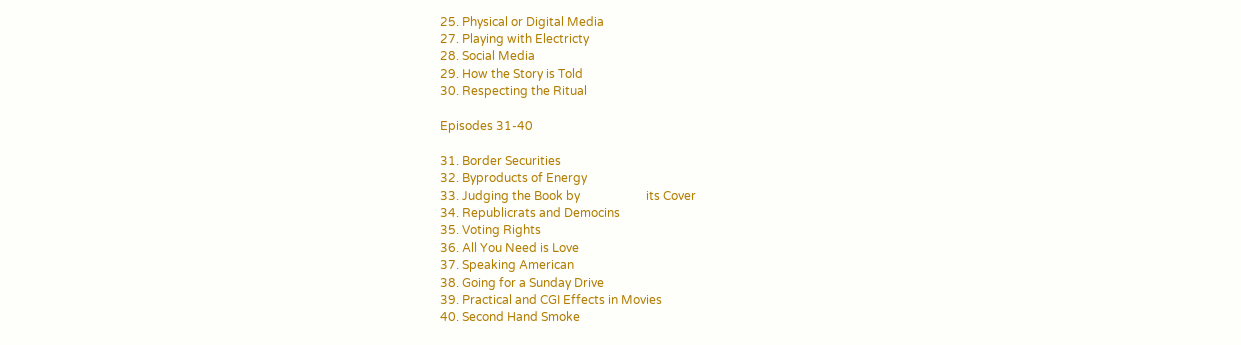25. Physical or Digital Media
27. Playing with Electricty
28. Social Media
29. How the Story is Told
30. Respecting the Ritual

Episodes 31-40

31. Border Securities
32. Byproducts of Energy
33. Judging the Book by                      its Cover
34. Republicrats and Democins
35. Voting Rights
36. All You Need is Love
37. Speaking American
38. Going for a Sunday Drive
39. Practical and CGI Effects in Movies
40. Second Hand Smoke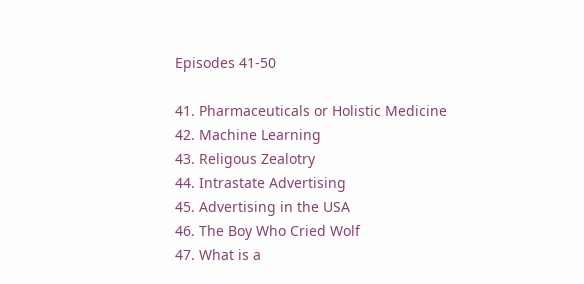Episodes 41-50

41. Pharmaceuticals or Holistic Medicine
42. Machine Learning
43. Religous Zealotry
44. Intrastate Advertising
45. Advertising in the USA
46. The Boy Who Cried Wolf
47. What is a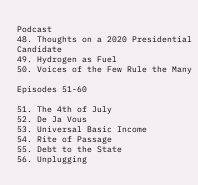Podcast
48. Thoughts on a 2020 Presidential Candidate
49. Hydrogen as Fuel
50. Voices of the Few Rule the Many

Episodes 51-60

51. The 4th of July
52. De Ja Vous
53. Universal Basic Income
54. Rite of Passage
55. Debt to the State
56. Unplugging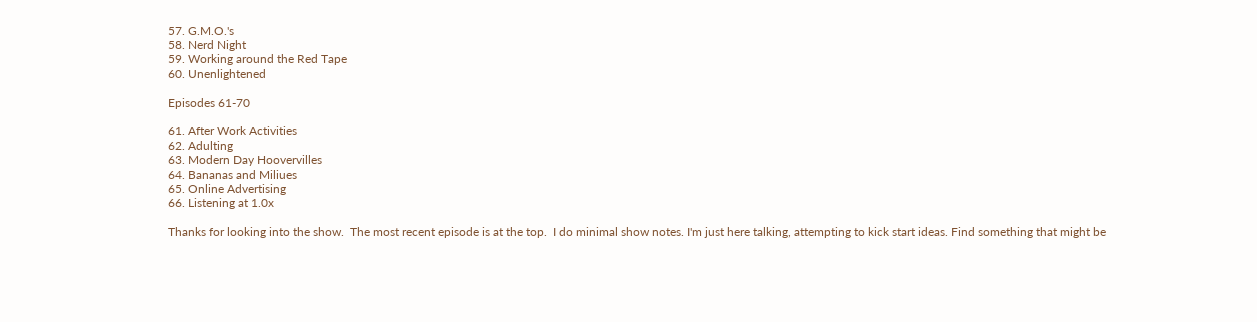57. G.M.O.'s
58. Nerd Night
59. Working around the Red Tape
60. Unenlightened

Episodes 61-70

61. After Work Activities
62. Adulting
63. Modern Day Hoovervilles
64. Bananas and Miliues
65. Online Advertising
66. Listening at 1.0x

Thanks for looking into the show.  The most recent episode is at the top.  I do minimal show notes. I'm just here talking, attempting to kick start ideas. Find something that might be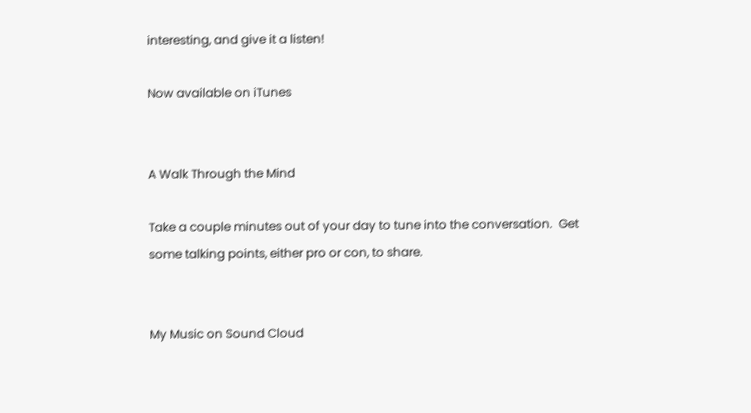interesting, and give it a listen!

Now available on iTunes


A Walk Through the Mind

Take a couple minutes out of your day to tune into the conversation.  Get some talking points, either pro or con, to share.


My Music on Sound Cloud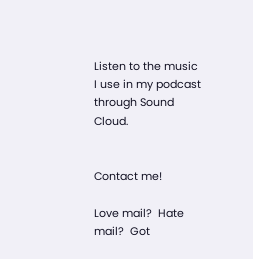Listen to the music I use in my podcast through Sound Cloud.


Contact me!

Love mail?  Hate mail?  Got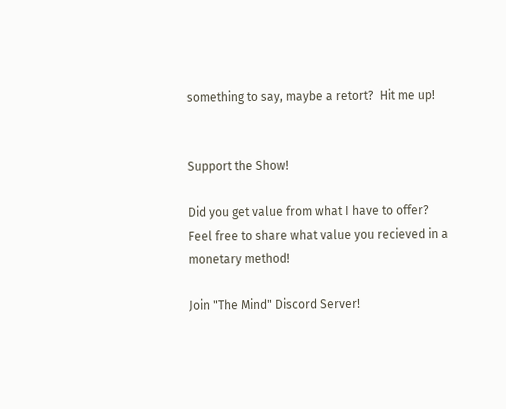something to say, maybe a retort?  Hit me up!


Support the Show!

Did you get value from what I have to offer?
Feel free to share what value you recieved in a monetary method!

Join "The Mind" Discord Server!